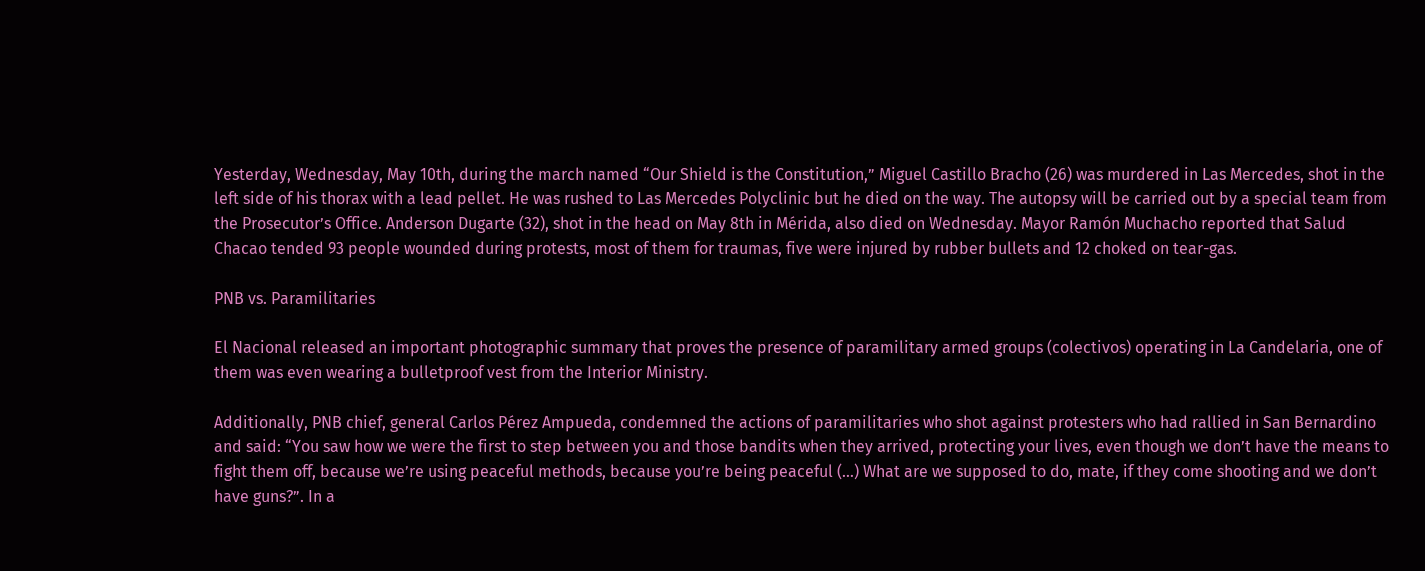Yesterday, Wednesday, May 10th, during the march named “Our Shield is the Constitution,” Miguel Castillo Bracho (26) was murdered in Las Mercedes, shot in the left side of his thorax with a lead pellet. He was rushed to Las Mercedes Polyclinic but he died on the way. The autopsy will be carried out by a special team from the Prosecutor’s Office. Anderson Dugarte (32), shot in the head on May 8th in Mérida, also died on Wednesday. Mayor Ramón Muchacho reported that Salud Chacao tended 93 people wounded during protests, most of them for traumas, five were injured by rubber bullets and 12 choked on tear-gas.

PNB vs. Paramilitaries

El Nacional released an important photographic summary that proves the presence of paramilitary armed groups (colectivos) operating in La Candelaria, one of them was even wearing a bulletproof vest from the Interior Ministry.

Additionally, PNB chief, general Carlos Pérez Ampueda, condemned the actions of paramilitaries who shot against protesters who had rallied in San Bernardino and said: “You saw how we were the first to step between you and those bandits when they arrived, protecting your lives, even though we don’t have the means to fight them off, because we’re using peaceful methods, because you’re being peaceful (…) What are we supposed to do, mate, if they come shooting and we don’t have guns?”. In a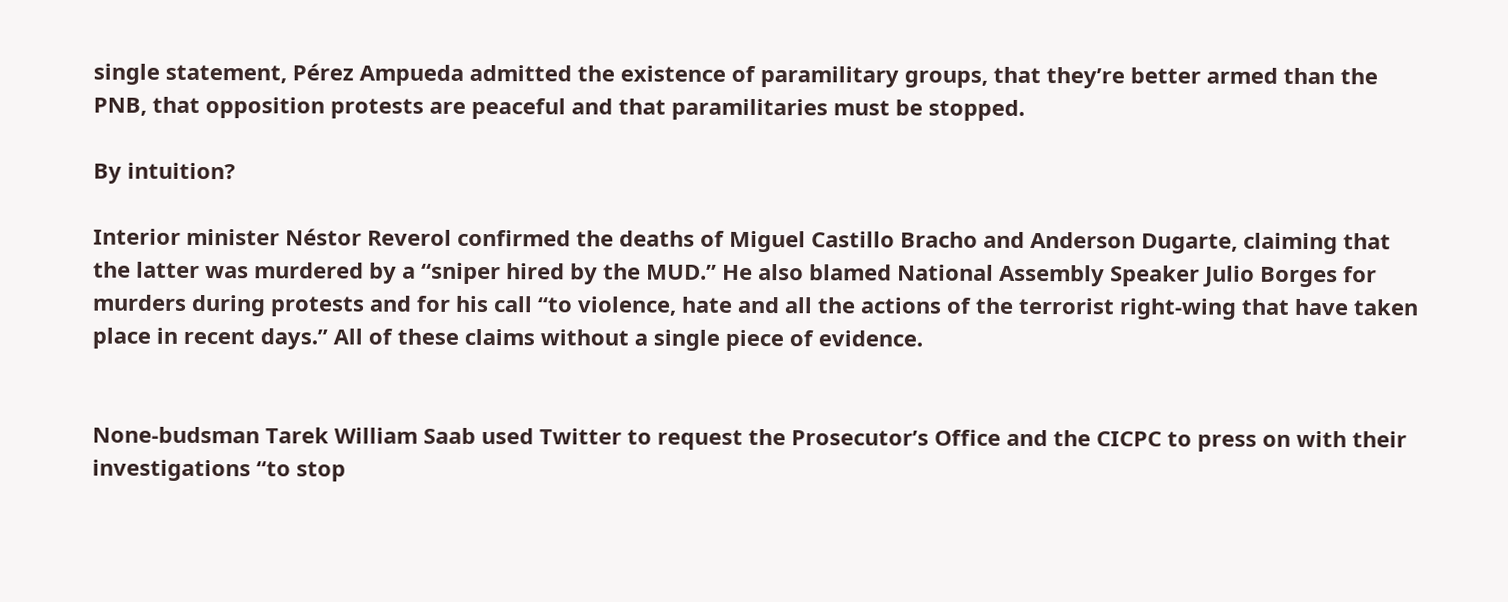single statement, Pérez Ampueda admitted the existence of paramilitary groups, that they’re better armed than the PNB, that opposition protests are peaceful and that paramilitaries must be stopped.

By intuition?

Interior minister Néstor Reverol confirmed the deaths of Miguel Castillo Bracho and Anderson Dugarte, claiming that the latter was murdered by a “sniper hired by the MUD.” He also blamed National Assembly Speaker Julio Borges for murders during protests and for his call “to violence, hate and all the actions of the terrorist right-wing that have taken place in recent days.” All of these claims without a single piece of evidence.


None-budsman Tarek William Saab used Twitter to request the Prosecutor’s Office and the CICPC to press on with their investigations “to stop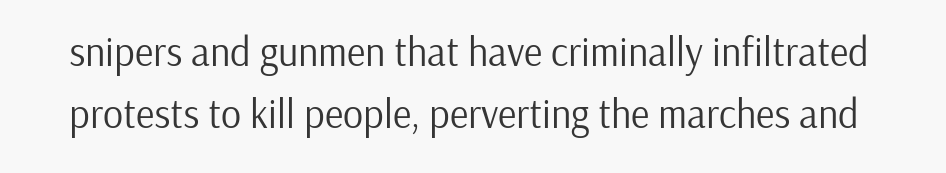snipers and gunmen that have criminally infiltrated protests to kill people, perverting the marches and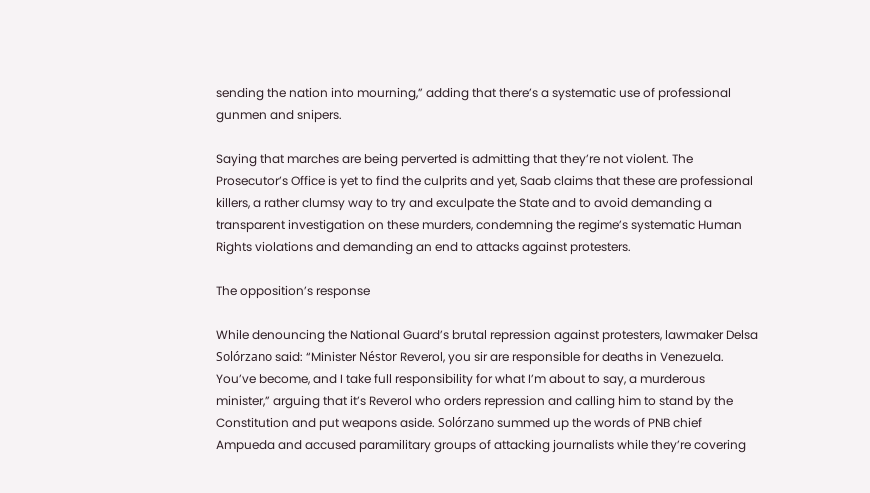sending the nation into mourning,” adding that there’s a systematic use of professional gunmen and snipers.

Saying that marches are being perverted is admitting that they’re not violent. The Prosecutor’s Office is yet to find the culprits and yet, Saab claims that these are professional killers, a rather clumsy way to try and exculpate the State and to avoid demanding a transparent investigation on these murders, condemning the regime’s systematic Human Rights violations and demanding an end to attacks against protesters.

The opposition’s response

While denouncing the National Guard’s brutal repression against protesters, lawmaker Delsa Solórzano said: “Minister Néstor Reverol, you sir are responsible for deaths in Venezuela. You’ve become, and I take full responsibility for what I’m about to say, a murderous minister,” arguing that it’s Reverol who orders repression and calling him to stand by the Constitution and put weapons aside. Solórzano summed up the words of PNB chief Ampueda and accused paramilitary groups of attacking journalists while they’re covering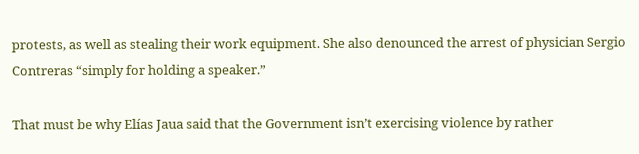protests, as well as stealing their work equipment. She also denounced the arrest of physician Sergio Contreras “simply for holding a speaker.”

That must be why Elías Jaua said that the Government isn’t exercising violence by rather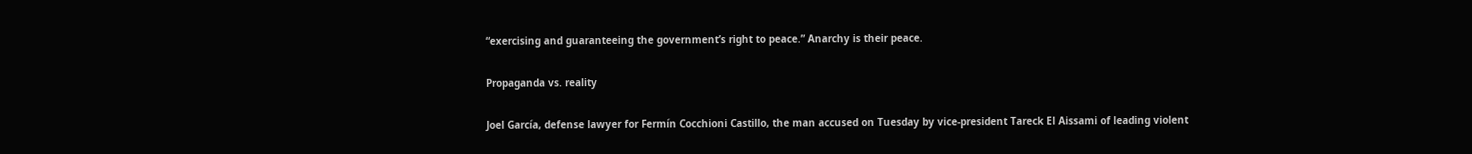“exercising and guaranteeing the government’s right to peace.” Anarchy is their peace.

Propaganda vs. reality

Joel García, defense lawyer for Fermín Cocchioni Castillo, the man accused on Tuesday by vice-president Tareck El Aissami of leading violent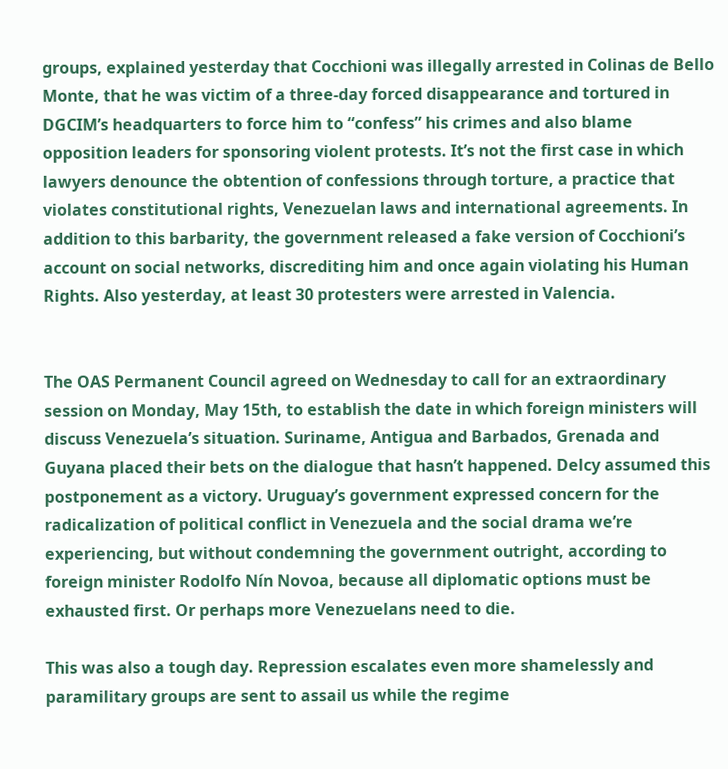groups, explained yesterday that Cocchioni was illegally arrested in Colinas de Bello Monte, that he was victim of a three-day forced disappearance and tortured in DGCIM’s headquarters to force him to “confess” his crimes and also blame opposition leaders for sponsoring violent protests. It’s not the first case in which lawyers denounce the obtention of confessions through torture, a practice that violates constitutional rights, Venezuelan laws and international agreements. In addition to this barbarity, the government released a fake version of Cocchioni’s account on social networks, discrediting him and once again violating his Human Rights. Also yesterday, at least 30 protesters were arrested in Valencia.


The OAS Permanent Council agreed on Wednesday to call for an extraordinary session on Monday, May 15th, to establish the date in which foreign ministers will discuss Venezuela’s situation. Suriname, Antigua and Barbados, Grenada and Guyana placed their bets on the dialogue that hasn’t happened. Delcy assumed this postponement as a victory. Uruguay’s government expressed concern for the radicalization of political conflict in Venezuela and the social drama we’re experiencing, but without condemning the government outright, according to foreign minister Rodolfo Nín Novoa, because all diplomatic options must be exhausted first. Or perhaps more Venezuelans need to die.

This was also a tough day. Repression escalates even more shamelessly and paramilitary groups are sent to assail us while the regime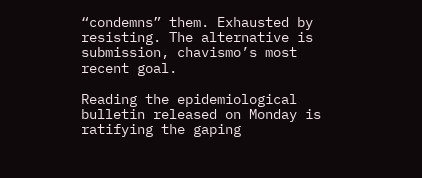“condemns” them. Exhausted by resisting. The alternative is submission, chavismo’s most recent goal.

Reading the epidemiological bulletin released on Monday is ratifying the gaping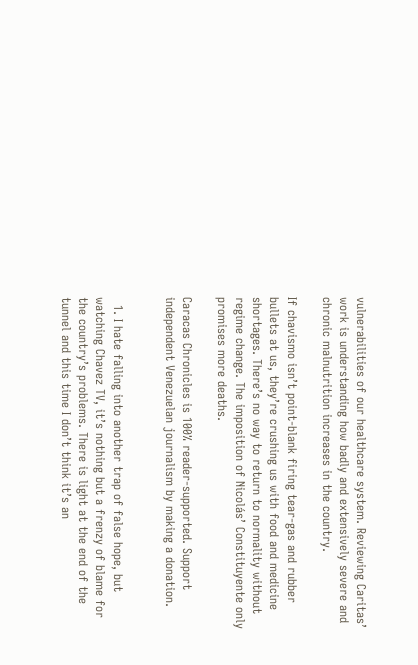vulnerabilities of our healthcare system. Reviewing Caritas’ work is understanding how badly and extensively severe and chronic malnutrition increases in the country.

If chavismo isn’t point-blank firing tear-gas and rubber bullets at us, they’re crushing us with food and medicine shortages. There’s no way to return to normality without regime change. The imposition of Nicolás’ Constituyente only promises more deaths.

Caracas Chronicles is 100% reader-supported. Support independent Venezuelan journalism by making a donation.


  1. I hate falling into another trap of false hope, but watching Chavez TV, it’s nothing but a frenzy of blame for the country’s problems. There is light at the end of the tunnel and this time I don’t think it’s an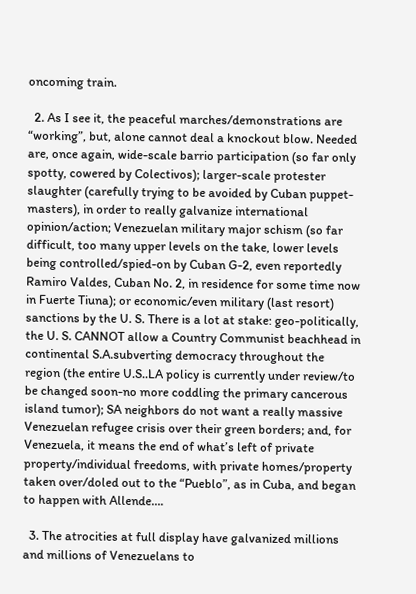oncoming train.

  2. As I see it, the peaceful marches/demonstrations are “working”, but, alone cannot deal a knockout blow. Needed are, once again, wide-scale barrio participation (so far only spotty, cowered by Colectivos); larger-scale protester slaughter (carefully trying to be avoided by Cuban puppet-masters), in order to really galvanize international opinion/action; Venezuelan military major schism (so far difficult, too many upper levels on the take, lower levels being controlled/spied-on by Cuban G-2, even reportedly Ramiro Valdes, Cuban No. 2, in residence for some time now in Fuerte Tiuna); or economic/even military (last resort) sanctions by the U. S. There is a lot at stake: geo-politically, the U. S. CANNOT allow a Country Communist beachhead in continental S.A.subverting democracy throughout the region (the entire U.S..LA policy is currently under review/to be changed soon-no more coddling the primary cancerous island tumor); SA neighbors do not want a really massive Venezuelan refugee crisis over their green borders; and, for Venezuela, it means the end of what’s left of private property/individual freedoms, with private homes/property taken over/doled out to the “Pueblo”, as in Cuba, and began to happen with Allende….

  3. The atrocities at full display have galvanized millions and millions of Venezuelans to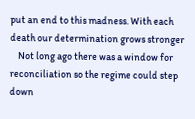put an end to this madness. With each death our determination grows stronger
    Not long ago there was a window for reconciliation so the regime could step down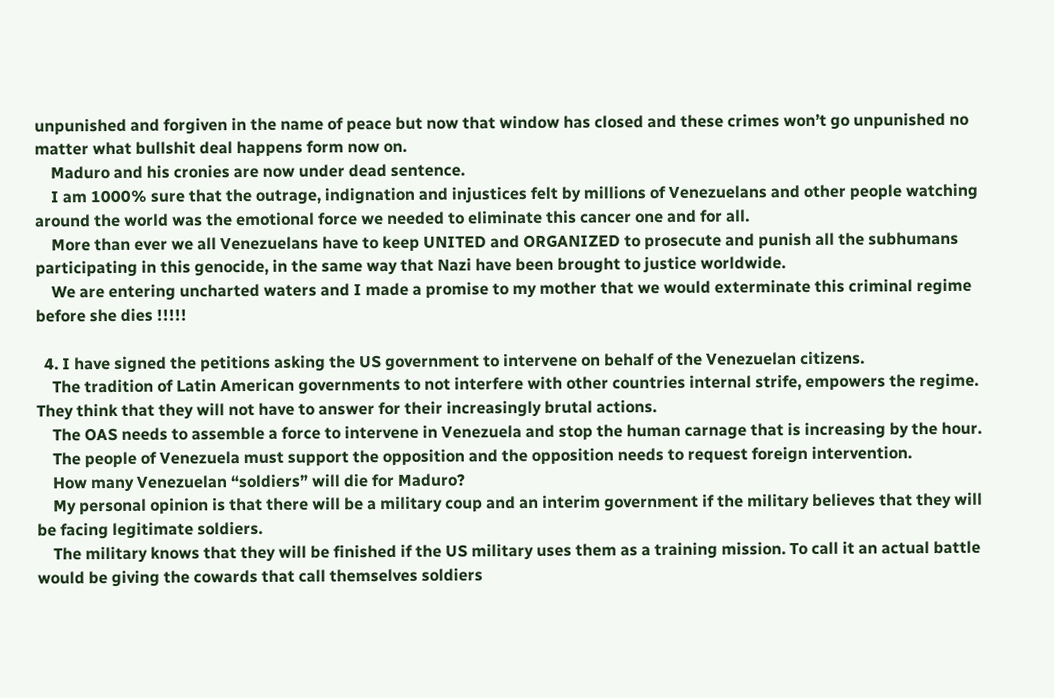unpunished and forgiven in the name of peace but now that window has closed and these crimes won’t go unpunished no matter what bullshit deal happens form now on.
    Maduro and his cronies are now under dead sentence.
    I am 1000% sure that the outrage, indignation and injustices felt by millions of Venezuelans and other people watching around the world was the emotional force we needed to eliminate this cancer one and for all.
    More than ever we all Venezuelans have to keep UNITED and ORGANIZED to prosecute and punish all the subhumans participating in this genocide, in the same way that Nazi have been brought to justice worldwide.
    We are entering uncharted waters and I made a promise to my mother that we would exterminate this criminal regime before she dies !!!!!

  4. I have signed the petitions asking the US government to intervene on behalf of the Venezuelan citizens.
    The tradition of Latin American governments to not interfere with other countries internal strife, empowers the regime. They think that they will not have to answer for their increasingly brutal actions.
    The OAS needs to assemble a force to intervene in Venezuela and stop the human carnage that is increasing by the hour.
    The people of Venezuela must support the opposition and the opposition needs to request foreign intervention.
    How many Venezuelan “soldiers” will die for Maduro?
    My personal opinion is that there will be a military coup and an interim government if the military believes that they will be facing legitimate soldiers.
    The military knows that they will be finished if the US military uses them as a training mission. To call it an actual battle would be giving the cowards that call themselves soldiers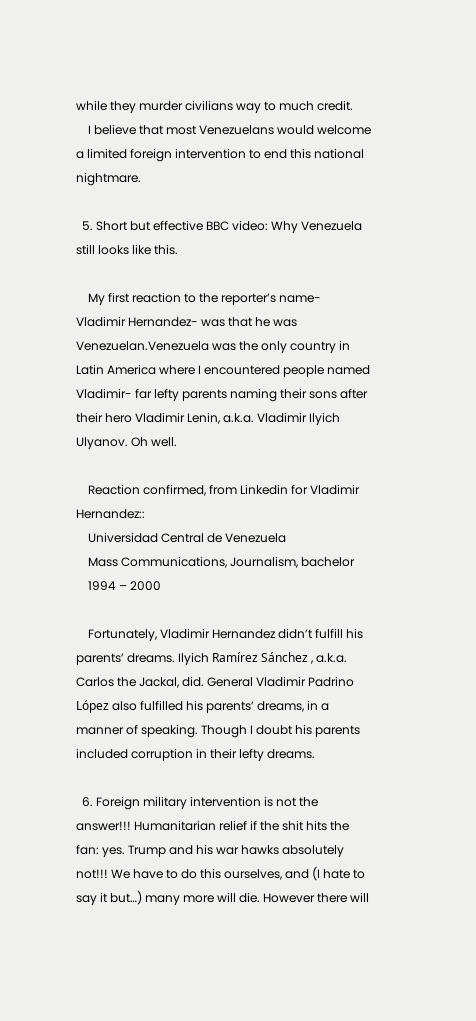while they murder civilians way to much credit.
    I believe that most Venezuelans would welcome a limited foreign intervention to end this national nightmare.

  5. Short but effective BBC video: Why Venezuela still looks like this.

    My first reaction to the reporter’s name- Vladimir Hernandez- was that he was Venezuelan.Venezuela was the only country in Latin America where I encountered people named Vladimir- far lefty parents naming their sons after their hero Vladimir Lenin, a.k.a. Vladimir Ilyich Ulyanov. Oh well.

    Reaction confirmed, from Linkedin for Vladimir Hernandez::
    Universidad Central de Venezuela
    Mass Communications, Journalism, bachelor
    1994 – 2000

    Fortunately, Vladimir Hernandez didn’t fulfill his parents’ dreams. Ilyich Ramírez Sánchez , a.k.a. Carlos the Jackal, did. General Vladimir Padrino López also fulfilled his parents’ dreams, in a manner of speaking. Though I doubt his parents included corruption in their lefty dreams.

  6. Foreign military intervention is not the answer!!! Humanitarian relief if the shit hits the fan: yes. Trump and his war hawks absolutely not!!! We have to do this ourselves, and (I hate to say it but…) many more will die. However there will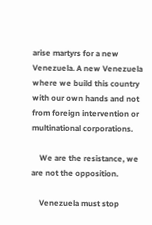arise martyrs for a new Venezuela. A new Venezuela where we build this country with our own hands and not from foreign intervention or multinational corporations.

    We are the resistance, we are not the opposition.

    Venezuela must stop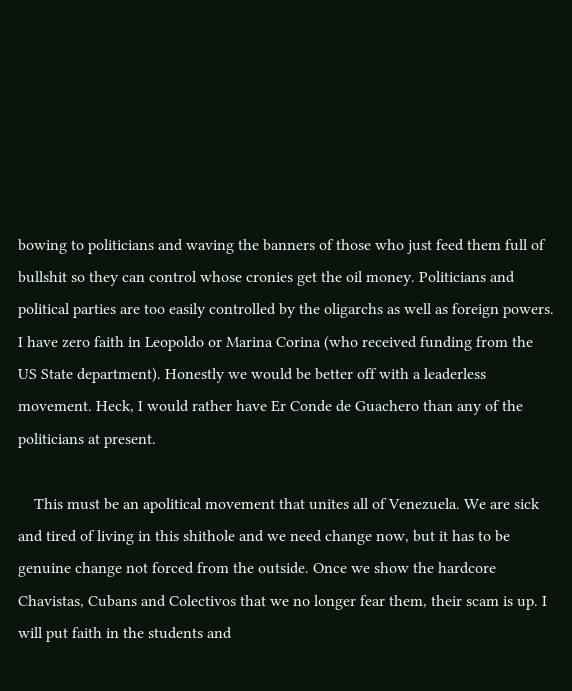bowing to politicians and waving the banners of those who just feed them full of bullshit so they can control whose cronies get the oil money. Politicians and political parties are too easily controlled by the oligarchs as well as foreign powers. I have zero faith in Leopoldo or Marina Corina (who received funding from the US State department). Honestly we would be better off with a leaderless movement. Heck, I would rather have Er Conde de Guachero than any of the politicians at present.

    This must be an apolitical movement that unites all of Venezuela. We are sick and tired of living in this shithole and we need change now, but it has to be genuine change not forced from the outside. Once we show the hardcore Chavistas, Cubans and Colectivos that we no longer fear them, their scam is up. I will put faith in the students and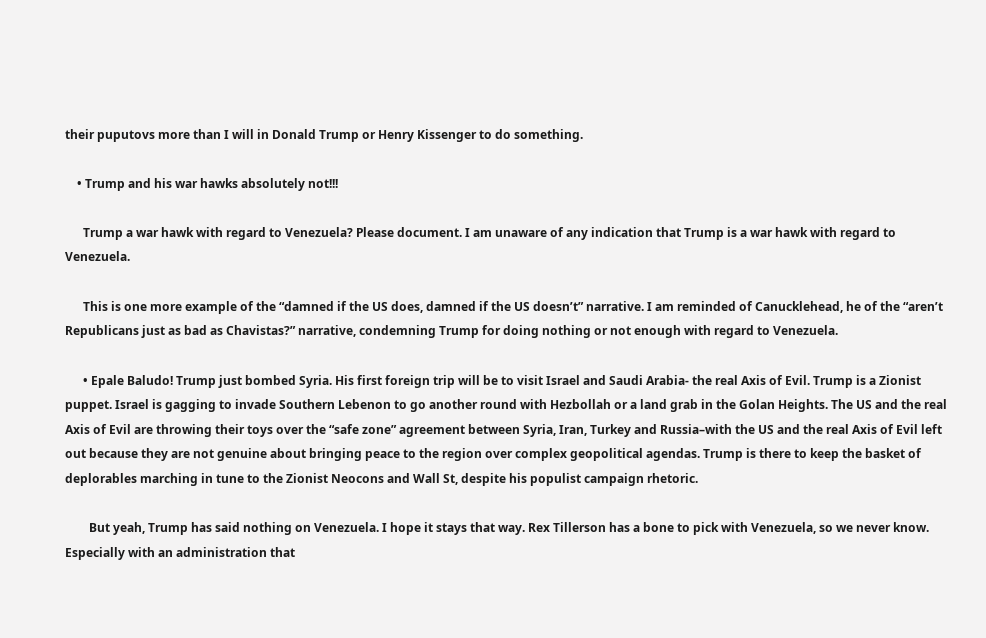their puputovs more than I will in Donald Trump or Henry Kissenger to do something.

    • Trump and his war hawks absolutely not!!!

      Trump a war hawk with regard to Venezuela? Please document. I am unaware of any indication that Trump is a war hawk with regard to Venezuela.

      This is one more example of the “damned if the US does, damned if the US doesn’t” narrative. I am reminded of Canucklehead, he of the “aren’t Republicans just as bad as Chavistas?” narrative, condemning Trump for doing nothing or not enough with regard to Venezuela.

      • Epale Baludo! Trump just bombed Syria. His first foreign trip will be to visit Israel and Saudi Arabia- the real Axis of Evil. Trump is a Zionist puppet. Israel is gagging to invade Southern Lebenon to go another round with Hezbollah or a land grab in the Golan Heights. The US and the real Axis of Evil are throwing their toys over the “safe zone” agreement between Syria, Iran, Turkey and Russia–with the US and the real Axis of Evil left out because they are not genuine about bringing peace to the region over complex geopolitical agendas. Trump is there to keep the basket of deplorables marching in tune to the Zionist Neocons and Wall St, despite his populist campaign rhetoric.

        But yeah, Trump has said nothing on Venezuela. I hope it stays that way. Rex Tillerson has a bone to pick with Venezuela, so we never know. Especially with an administration that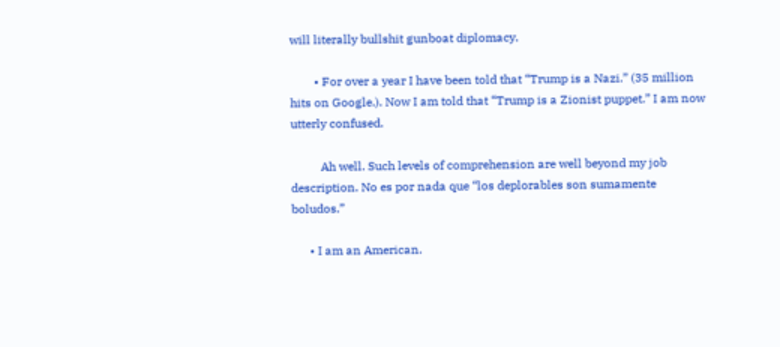will literally bullshit gunboat diplomacy.

        • For over a year I have been told that “Trump is a Nazi.” (35 million hits on Google.). Now I am told that “Trump is a Zionist puppet.” I am now utterly confused.

          Ah well. Such levels of comprehension are well beyond my job description. No es por nada que “los deplorables son sumamente boludos.”

      • I am an American.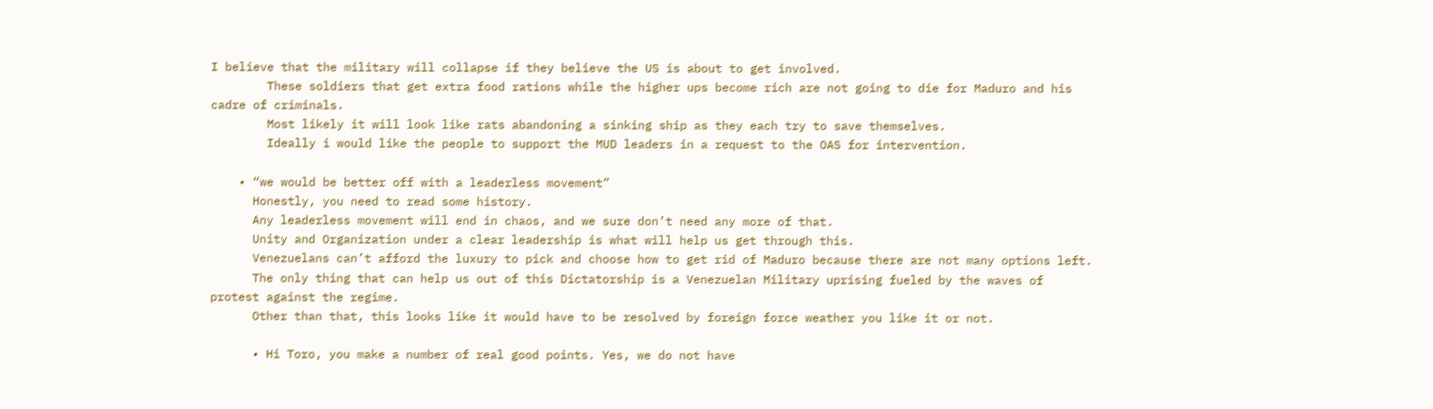I believe that the military will collapse if they believe the US is about to get involved.
        These soldiers that get extra food rations while the higher ups become rich are not going to die for Maduro and his cadre of criminals.
        Most likely it will look like rats abandoning a sinking ship as they each try to save themselves.
        Ideally i would like the people to support the MUD leaders in a request to the OAS for intervention.

    • “we would be better off with a leaderless movement”
      Honestly, you need to read some history.
      Any leaderless movement will end in chaos, and we sure don’t need any more of that.
      Unity and Organization under a clear leadership is what will help us get through this.
      Venezuelans can’t afford the luxury to pick and choose how to get rid of Maduro because there are not many options left.
      The only thing that can help us out of this Dictatorship is a Venezuelan Military uprising fueled by the waves of protest against the regime.
      Other than that, this looks like it would have to be resolved by foreign force weather you like it or not.

      • Hi Toro, you make a number of real good points. Yes, we do not have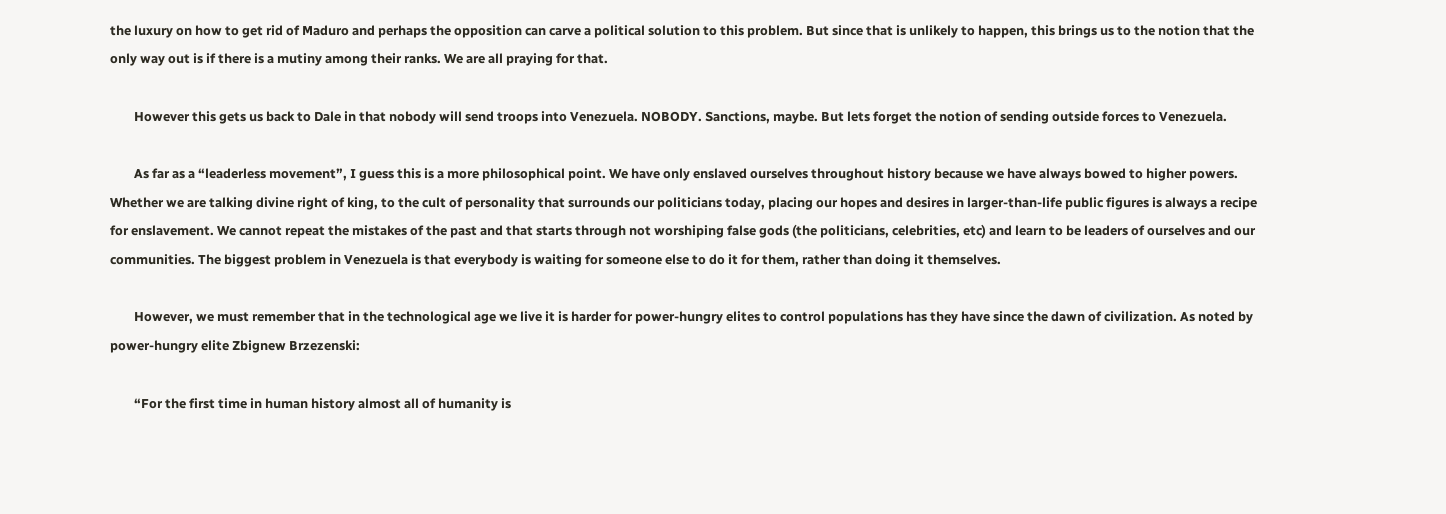the luxury on how to get rid of Maduro and perhaps the opposition can carve a political solution to this problem. But since that is unlikely to happen, this brings us to the notion that the only way out is if there is a mutiny among their ranks. We are all praying for that.

        However this gets us back to Dale in that nobody will send troops into Venezuela. NOBODY. Sanctions, maybe. But lets forget the notion of sending outside forces to Venezuela.

        As far as a “leaderless movement”, I guess this is a more philosophical point. We have only enslaved ourselves throughout history because we have always bowed to higher powers. Whether we are talking divine right of king, to the cult of personality that surrounds our politicians today, placing our hopes and desires in larger-than-life public figures is always a recipe for enslavement. We cannot repeat the mistakes of the past and that starts through not worshiping false gods (the politicians, celebrities, etc) and learn to be leaders of ourselves and our communities. The biggest problem in Venezuela is that everybody is waiting for someone else to do it for them, rather than doing it themselves.

        However, we must remember that in the technological age we live it is harder for power-hungry elites to control populations has they have since the dawn of civilization. As noted by power-hungry elite Zbignew Brzezenski:

        “For the first time in human history almost all of humanity is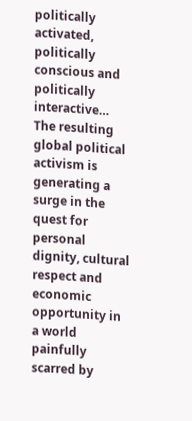politically activated, politically conscious and politically interactive… The resulting global political activism is generating a surge in the quest for personal dignity, cultural respect and economic opportunity in a world painfully scarred by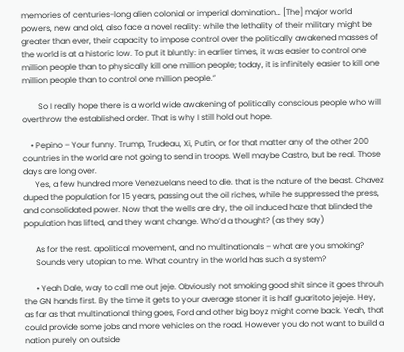memories of centuries-long alien colonial or imperial domination… [The] major world powers, new and old, also face a novel reality: while the lethality of their military might be greater than ever, their capacity to impose control over the politically awakened masses of the world is at a historic low. To put it bluntly: in earlier times, it was easier to control one million people than to physically kill one million people; today, it is infinitely easier to kill one million people than to control one million people.”

        So I really hope there is a world wide awakening of politically conscious people who will overthrow the established order. That is why I still hold out hope.

    • Pepino – Your funny. Trump, Trudeau, Xi, Putin, or for that matter any of the other 200 countries in the world are not going to send in troops. Well maybe Castro, but be real. Those days are long over.
      Yes, a few hundred more Venezuelans need to die. that is the nature of the beast. Chavez duped the population for 15 years, passing out the oil riches, while he suppressed the press, and consolidated power. Now that the wells are dry, the oil induced haze that blinded the population has lifted, and they want change. Who’d a thought? (as they say)

      As for the rest. apolitical movement, and no multinationals – what are you smoking?
      Sounds very utopian to me. What country in the world has such a system?

      • Yeah Dale, way to call me out jeje. Obviously not smoking good shit since it goes throuh the GN hands first. By the time it gets to your average stoner it is half guaritoto jejeje. Hey, as far as that multinational thing goes, Ford and other big boyz might come back. Yeah, that could provide some jobs and more vehicles on the road. However you do not want to build a nation purely on outside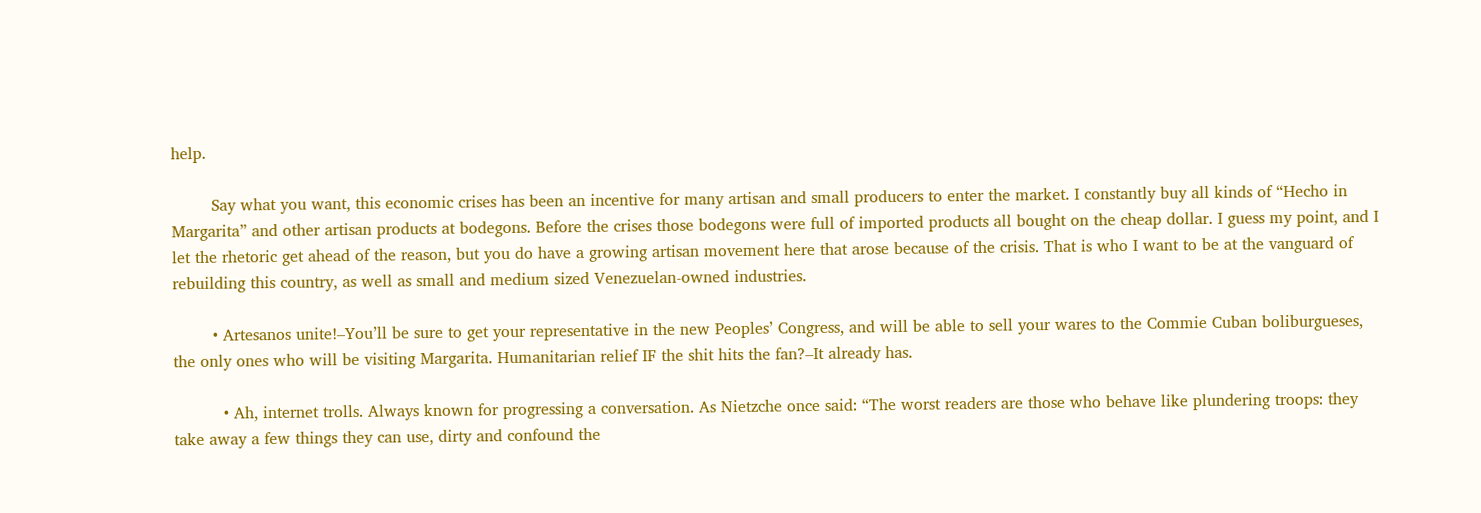help.

        Say what you want, this economic crises has been an incentive for many artisan and small producers to enter the market. I constantly buy all kinds of “Hecho in Margarita” and other artisan products at bodegons. Before the crises those bodegons were full of imported products all bought on the cheap dollar. I guess my point, and I let the rhetoric get ahead of the reason, but you do have a growing artisan movement here that arose because of the crisis. That is who I want to be at the vanguard of rebuilding this country, as well as small and medium sized Venezuelan-owned industries.

        • Artesanos unite!–You’ll be sure to get your representative in the new Peoples’ Congress, and will be able to sell your wares to the Commie Cuban boliburgueses, the only ones who will be visiting Margarita. Humanitarian relief IF the shit hits the fan?–It already has.

          • Ah, internet trolls. Always known for progressing a conversation. As Nietzche once said: “The worst readers are those who behave like plundering troops: they take away a few things they can use, dirty and confound the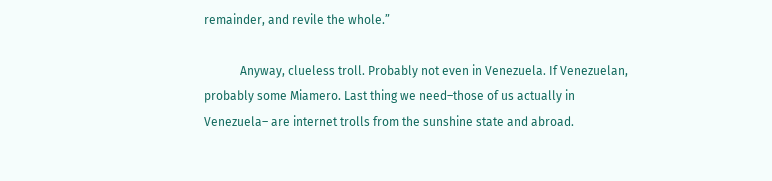remainder, and revile the whole.”

            Anyway, clueless troll. Probably not even in Venezuela. If Venezuelan, probably some Miamero. Last thing we need–those of us actually in Venezuela– are internet trolls from the sunshine state and abroad.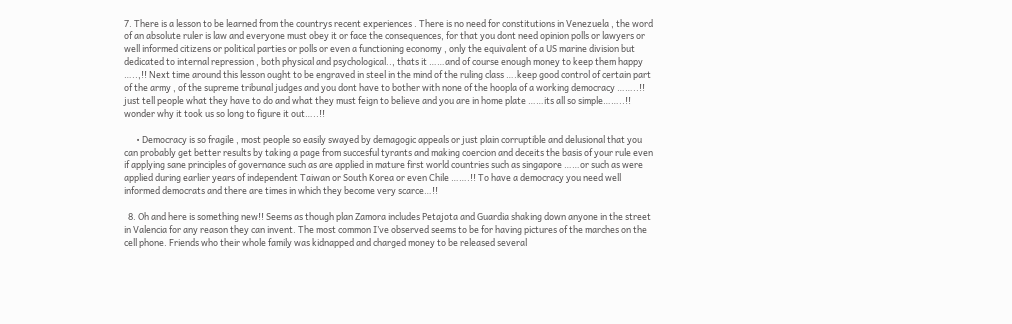7. There is a lesson to be learned from the countrys recent experiences . There is no need for constitutions in Venezuela , the word of an absolute ruler is law and everyone must obey it or face the consequences, for that you dont need opinion polls or lawyers or well informed citizens or political parties or polls or even a functioning economy , only the equivalent of a US marine division but dedicated to internal repression , both physical and psychological.., thats it ……and of course enough money to keep them happy …..,!! Next time around this lesson ought to be engraved in steel in the mind of the ruling class ….keep good control of certain part of the army , of the supreme tribunal judges and you dont have to bother with none of the hoopla of a working democracy ……..!! just tell people what they have to do and what they must feign to believe and you are in home plate ……its all so simple……..!! wonder why it took us so long to figure it out…..!!

      • Democracy is so fragile , most people so easily swayed by demagogic appeals or just plain corruptible and delusional that you can probably get better results by taking a page from succesful tyrants and making coercion and deceits the basis of your rule even if applying sane principles of governance such as are applied in mature first world countries such as singapore ……or such as were applied during earlier years of independent Taiwan or South Korea or even Chile …….!! To have a democracy you need well informed democrats and there are times in which they become very scarce…!!

  8. Oh and here is something new!! Seems as though plan Zamora includes Petajota and Guardia shaking down anyone in the street in Valencia for any reason they can invent. The most common I’ve observed seems to be for having pictures of the marches on the cell phone. Friends who their whole family was kidnapped and charged money to be released several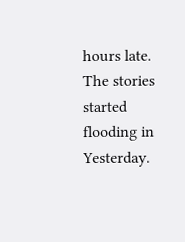hours late. The stories started flooding in Yesterday.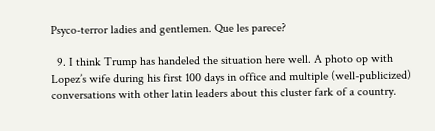Psyco-terror ladies and gentlemen. Que les parece?

  9. I think Trump has handeled the situation here well. A photo op with Lopez’s wife during his first 100 days in office and multiple (well-publicized) conversations with other latin leaders about this cluster fark of a country.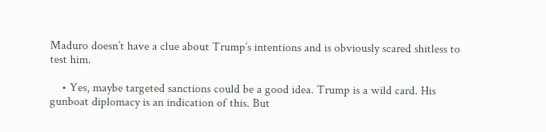Maduro doesn’t have a clue about Trump’s intentions and is obviously scared shitless to test him.

    • Yes, maybe targeted sanctions could be a good idea. Trump is a wild card. His gunboat diplomacy is an indication of this. But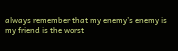always remember that my enemy’s enemy is my friend is the worst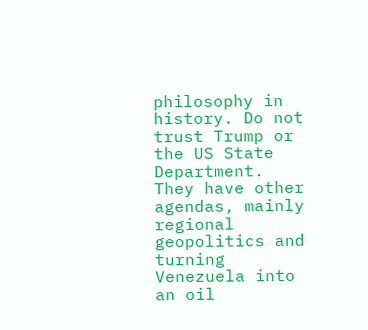philosophy in history. Do not trust Trump or the US State Department. They have other agendas, mainly regional geopolitics and turning Venezuela into an oil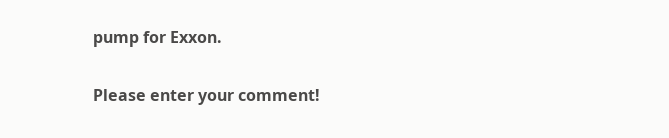pump for Exxon.


Please enter your comment!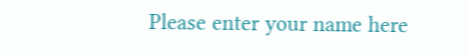Please enter your name here